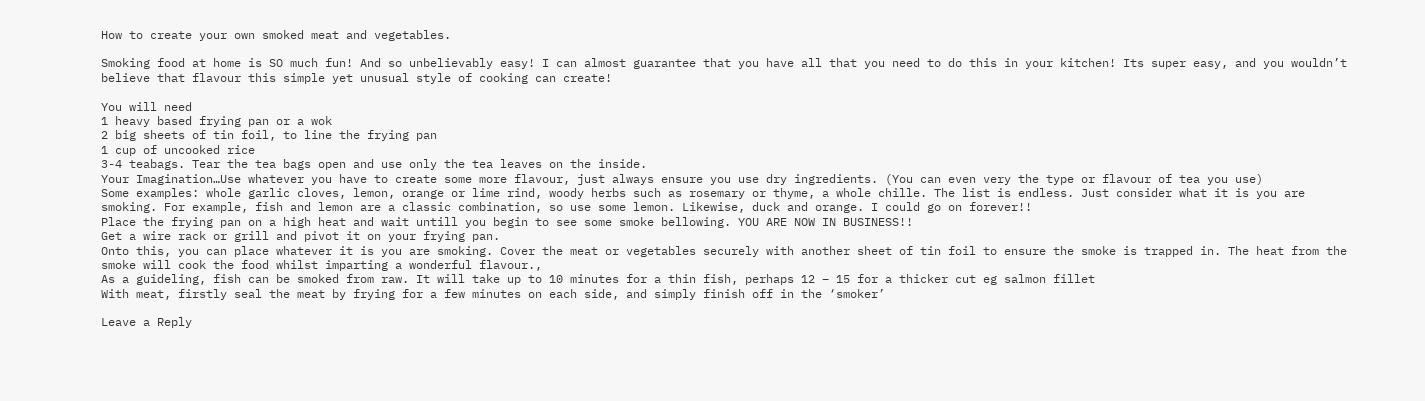How to create your own smoked meat and vegetables.

Smoking food at home is SO much fun! And so unbelievably easy! I can almost guarantee that you have all that you need to do this in your kitchen! Its super easy, and you wouldn’t believe that flavour this simple yet unusual style of cooking can create!

You will need
1 heavy based frying pan or a wok
2 big sheets of tin foil, to line the frying pan
1 cup of uncooked rice
3-4 teabags. Tear the tea bags open and use only the tea leaves on the inside.
Your Imagination…Use whatever you have to create some more flavour, just always ensure you use dry ingredients. (You can even very the type or flavour of tea you use)
Some examples: whole garlic cloves, lemon, orange or lime rind, woody herbs such as rosemary or thyme, a whole chille. The list is endless. Just consider what it is you are smoking. For example, fish and lemon are a classic combination, so use some lemon. Likewise, duck and orange. I could go on forever!!
Place the frying pan on a high heat and wait untill you begin to see some smoke bellowing. YOU ARE NOW IN BUSINESS!!
Get a wire rack or grill and pivot it on your frying pan.
Onto this, you can place whatever it is you are smoking. Cover the meat or vegetables securely with another sheet of tin foil to ensure the smoke is trapped in. The heat from the smoke will cook the food whilst imparting a wonderful flavour.,
As a guideling, fish can be smoked from raw. It will take up to 10 minutes for a thin fish, perhaps 12 – 15 for a thicker cut eg salmon fillet
With meat, firstly seal the meat by frying for a few minutes on each side, and simply finish off in the ‘smoker’

Leave a Reply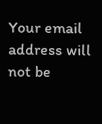Your email address will not be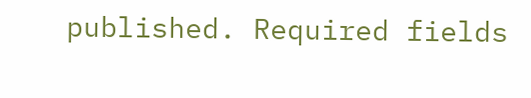published. Required fields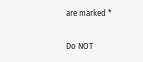are marked *

Do NOT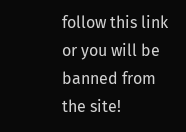follow this link or you will be banned from the site!